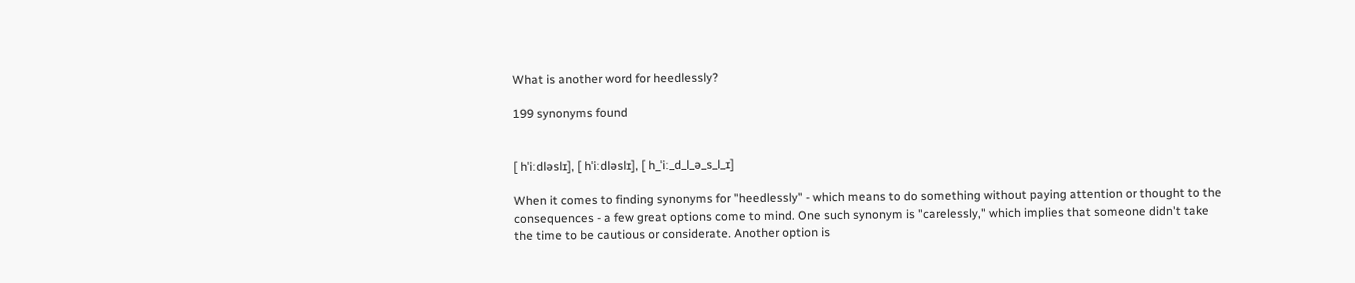What is another word for heedlessly?

199 synonyms found


[ hˈiːdləslɪ], [ hˈiːdləslɪ], [ h_ˈiː_d_l_ə_s_l_ɪ]

When it comes to finding synonyms for "heedlessly" - which means to do something without paying attention or thought to the consequences - a few great options come to mind. One such synonym is "carelessly," which implies that someone didn't take the time to be cautious or considerate. Another option is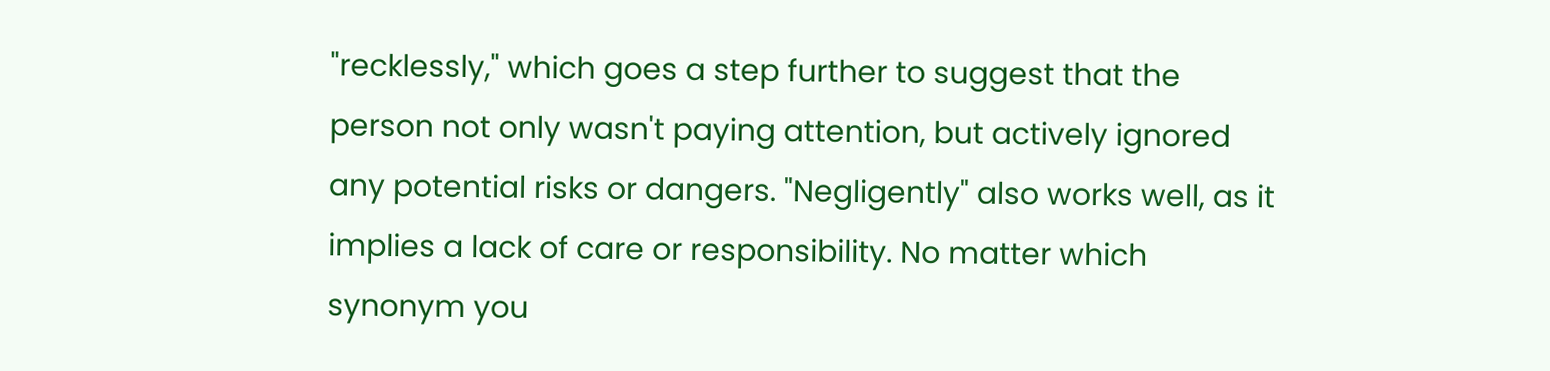"recklessly," which goes a step further to suggest that the person not only wasn't paying attention, but actively ignored any potential risks or dangers. "Negligently" also works well, as it implies a lack of care or responsibility. No matter which synonym you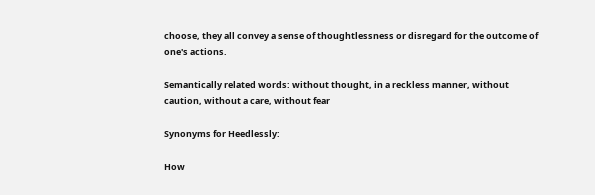choose, they all convey a sense of thoughtlessness or disregard for the outcome of one's actions.

Semantically related words: without thought, in a reckless manner, without caution, without a care, without fear

Synonyms for Heedlessly:

How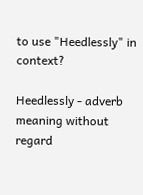to use "Heedlessly" in context?

Heedlessly - adverb meaning without regard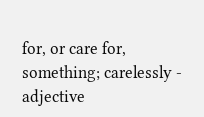for, or care for, something; carelessly - adjective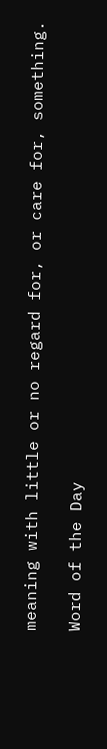meaning with little or no regard for, or care for, something.

Word of the Day